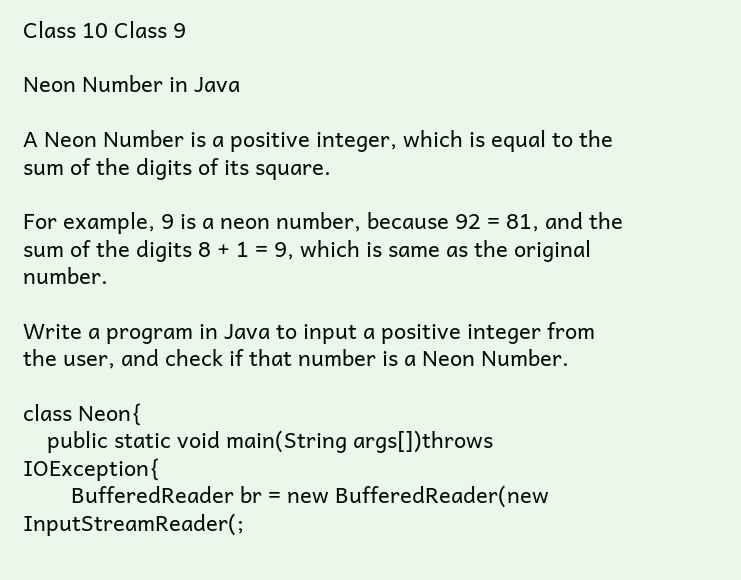Class 10 Class 9

Neon Number in Java

A Neon Number is a positive integer, which is equal to the sum of the digits of its square.

For example, 9 is a neon number, because 92 = 81, and the sum of the digits 8 + 1 = 9, which is same as the original number.

Write a program in Java to input a positive integer from the user, and check if that number is a Neon Number.

class Neon{
    public static void main(String args[])throws IOException{
        BufferedReader br = new BufferedReader(new InputStreamReader(;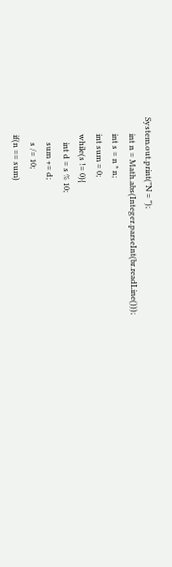System.out.print("N = ");
        int n = Math.abs(Integer.parseInt(br.readLine()));
        int s = n * n;
        int sum = 0;
        while(s != 0){
            int d = s % 10;
            sum += d;
            s /= 10;
        if(n == sum)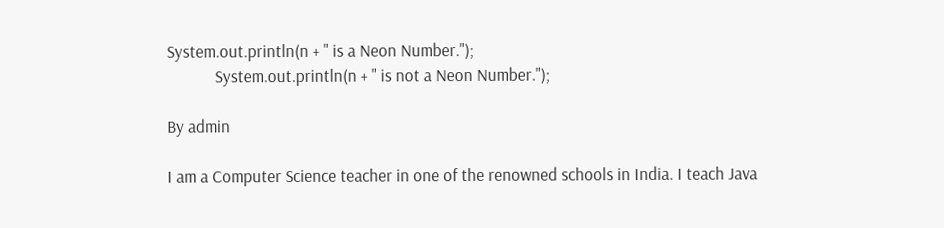System.out.println(n + " is a Neon Number.");
            System.out.println(n + " is not a Neon Number.");

By admin

I am a Computer Science teacher in one of the renowned schools in India. I teach Java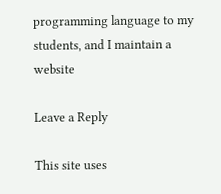programming language to my students, and I maintain a website

Leave a Reply

This site uses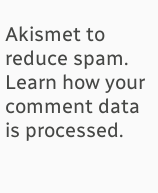Akismet to reduce spam. Learn how your comment data is processed.